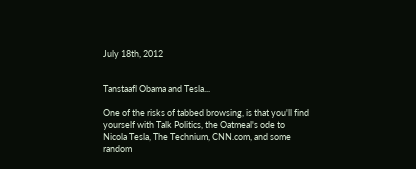July 18th, 2012


Tanstaafl Obama and Tesla...

One of the risks of tabbed browsing, is that you'll find yourself with Talk Politics, the Oatmeal's ode to Nicola Tesla, The Technium, CNN.com, and some random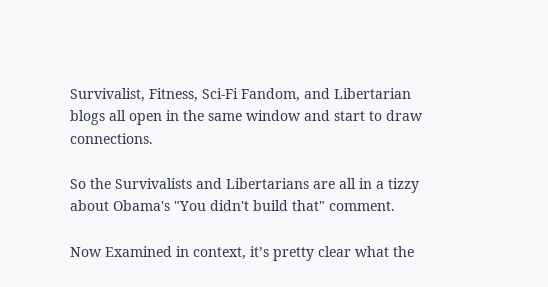Survivalist, Fitness, Sci-Fi Fandom, and Libertarian blogs all open in the same window and start to draw connections.

So the Survivalists and Libertarians are all in a tizzy about Obama's "You didn't build that" comment.

Now Examined in context, it’s pretty clear what the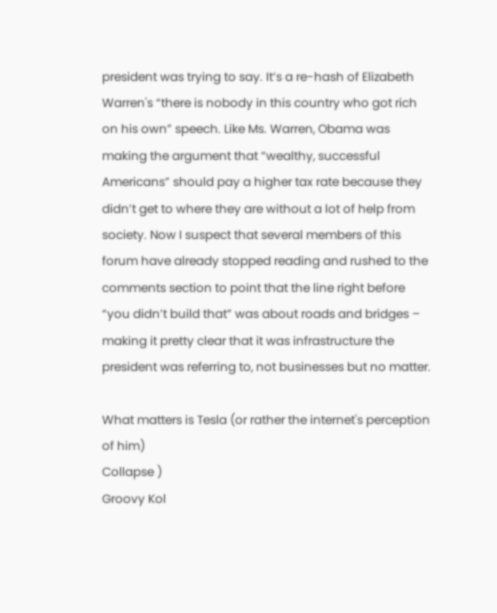president was trying to say. It’s a re-hash of Elizabeth Warren's “there is nobody in this country who got rich on his own” speech. Like Ms. Warren, Obama was making the argument that “wealthy, successful Americans” should pay a higher tax rate because they didn’t get to where they are without a lot of help from society. Now I suspect that several members of this forum have already stopped reading and rushed to the comments section to point that the line right before “you didn’t build that” was about roads and bridges – making it pretty clear that it was infrastructure the president was referring to, not businesses but no matter.

What matters is Tesla (or rather the internet's perception of him)
Collapse )
Groovy Kol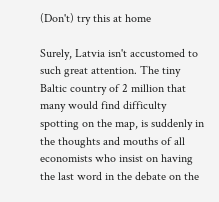(Don't) try this at home

Surely, Latvia isn't accustomed to such great attention. The tiny Baltic country of 2 million that many would find difficulty spotting on the map, is suddenly in the thoughts and mouths of all economists who insist on having the last word in the debate on the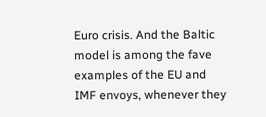Euro crisis. And the Baltic model is among the fave examples of the EU and IMF envoys, whenever they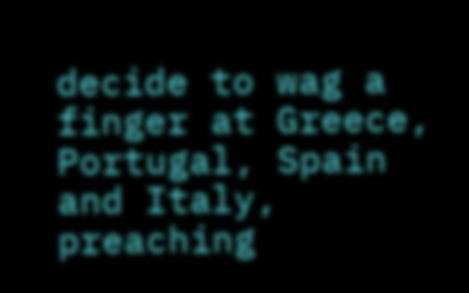decide to wag a finger at Greece, Portugal, Spain and Italy, preaching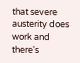that severe austerity does work and there's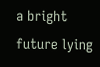a bright future lying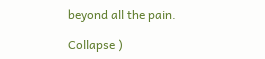beyond all the pain.

Collapse )